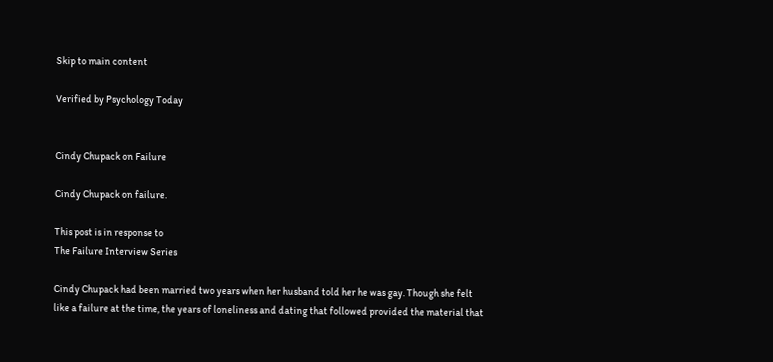Skip to main content

Verified by Psychology Today


Cindy Chupack on Failure

Cindy Chupack on failure.

This post is in response to
The Failure Interview Series

Cindy Chupack had been married two years when her husband told her he was gay. Though she felt like a failure at the time, the years of loneliness and dating that followed provided the material that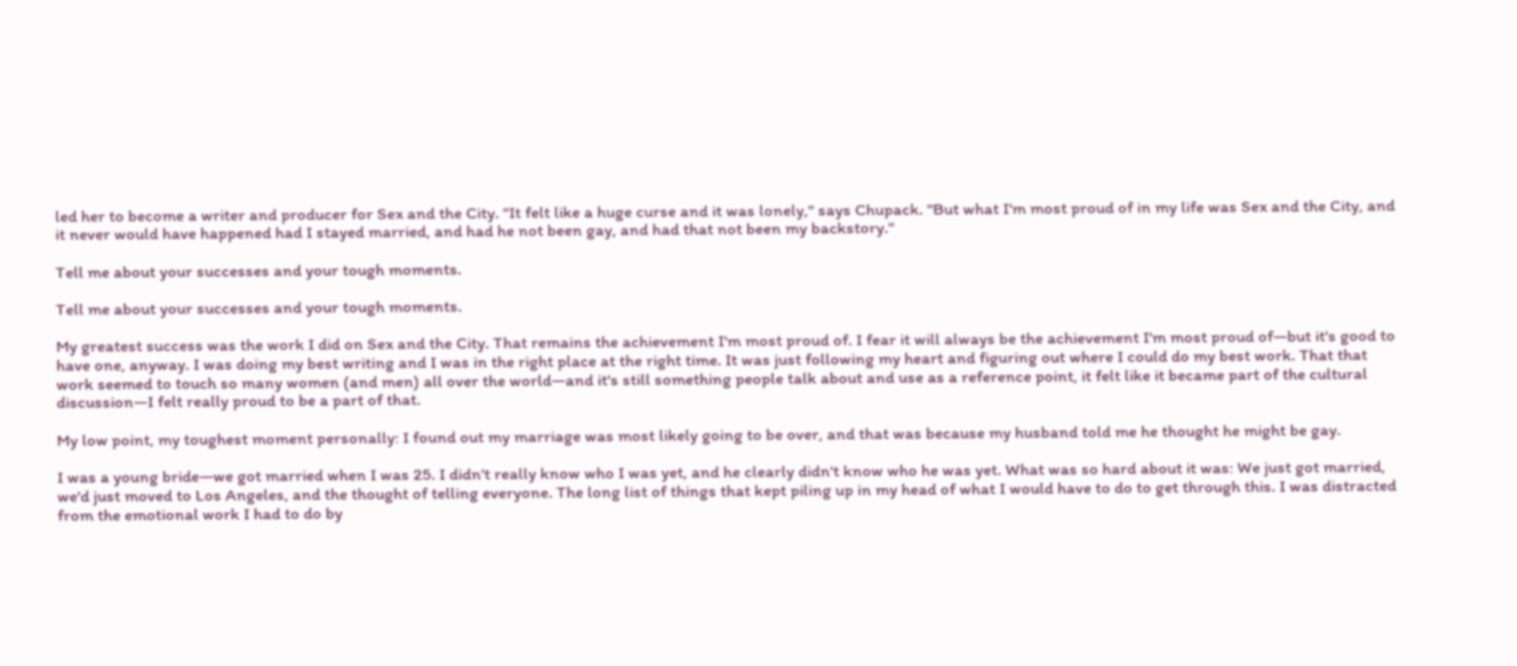led her to become a writer and producer for Sex and the City. "It felt like a huge curse and it was lonely," says Chupack. "But what I'm most proud of in my life was Sex and the City, and it never would have happened had I stayed married, and had he not been gay, and had that not been my backstory."

Tell me about your successes and your tough moments.

Tell me about your successes and your tough moments.

My greatest success was the work I did on Sex and the City. That remains the achievement I'm most proud of. I fear it will always be the achievement I'm most proud of—but it's good to have one, anyway. I was doing my best writing and I was in the right place at the right time. It was just following my heart and figuring out where I could do my best work. That that work seemed to touch so many women (and men) all over the world—and it's still something people talk about and use as a reference point, it felt like it became part of the cultural discussion—I felt really proud to be a part of that.

My low point, my toughest moment personally: I found out my marriage was most likely going to be over, and that was because my husband told me he thought he might be gay.

I was a young bride—we got married when I was 25. I didn't really know who I was yet, and he clearly didn't know who he was yet. What was so hard about it was: We just got married, we'd just moved to Los Angeles, and the thought of telling everyone. The long list of things that kept piling up in my head of what I would have to do to get through this. I was distracted from the emotional work I had to do by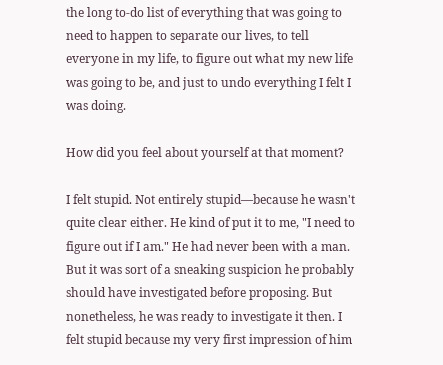the long to-do list of everything that was going to need to happen to separate our lives, to tell everyone in my life, to figure out what my new life was going to be, and just to undo everything I felt I was doing.

How did you feel about yourself at that moment?

I felt stupid. Not entirely stupid—because he wasn't quite clear either. He kind of put it to me, "I need to figure out if I am." He had never been with a man. But it was sort of a sneaking suspicion he probably should have investigated before proposing. But nonetheless, he was ready to investigate it then. I felt stupid because my very first impression of him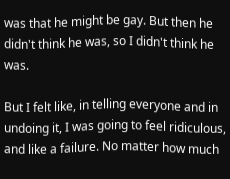was that he might be gay. But then he didn't think he was, so I didn't think he was.

But I felt like, in telling everyone and in undoing it, I was going to feel ridiculous, and like a failure. No matter how much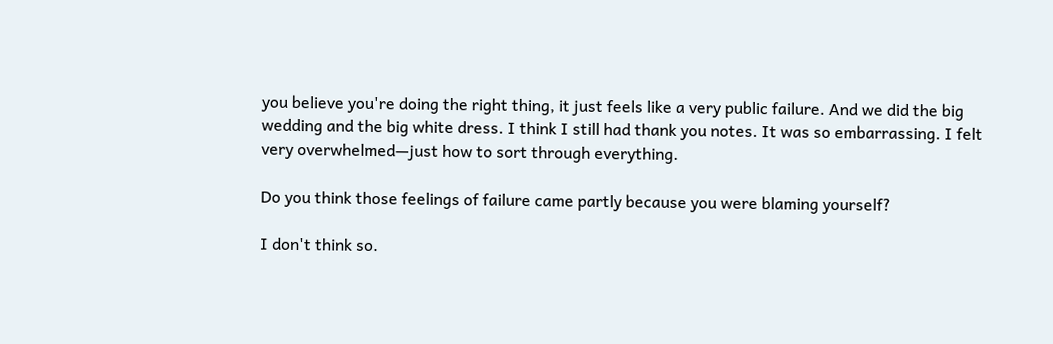you believe you're doing the right thing, it just feels like a very public failure. And we did the big wedding and the big white dress. I think I still had thank you notes. It was so embarrassing. I felt very overwhelmed—just how to sort through everything.

Do you think those feelings of failure came partly because you were blaming yourself?

I don't think so.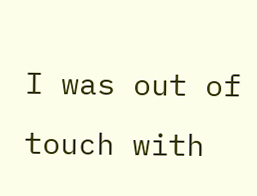I was out of touch with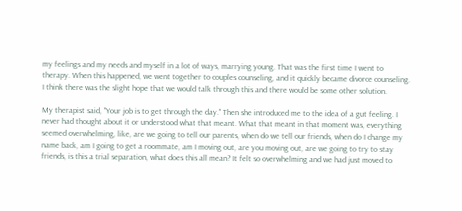my feelings and my needs and myself in a lot of ways, marrying young. That was the first time I went to therapy. When this happened, we went together to couples counseling, and it quickly became divorce counseling. I think there was the slight hope that we would talk through this and there would be some other solution.

My therapist said, "Your job is to get through the day." Then she introduced me to the idea of a gut feeling. I never had thought about it or understood what that meant. What that meant in that moment was, everything seemed overwhelming, like, are we going to tell our parents, when do we tell our friends, when do I change my name back, am I going to get a roommate, am I moving out, are you moving out, are we going to try to stay friends, is this a trial separation, what does this all mean? It felt so overwhelming and we had just moved to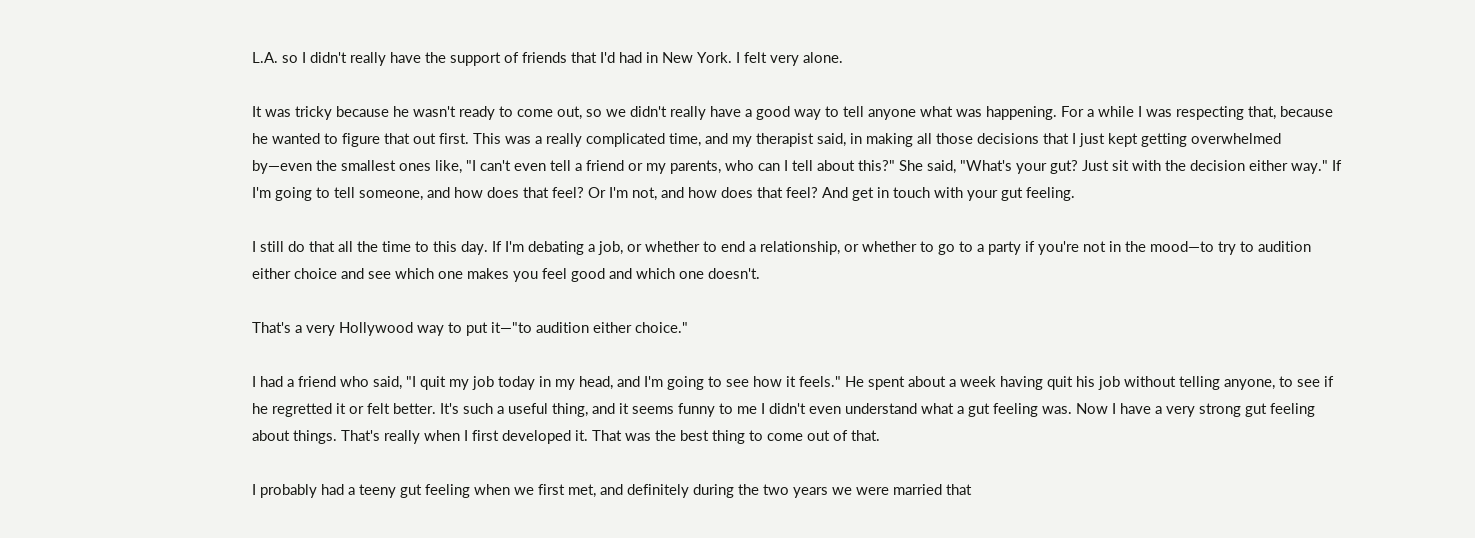L.A. so I didn't really have the support of friends that I'd had in New York. I felt very alone.

It was tricky because he wasn't ready to come out, so we didn't really have a good way to tell anyone what was happening. For a while I was respecting that, because he wanted to figure that out first. This was a really complicated time, and my therapist said, in making all those decisions that I just kept getting overwhelmed by—even the smallest ones like, "I can't even tell a friend or my parents, who can I tell about this?" She said, "What's your gut? Just sit with the decision either way." If I'm going to tell someone, and how does that feel? Or I'm not, and how does that feel? And get in touch with your gut feeling.

I still do that all the time to this day. If I'm debating a job, or whether to end a relationship, or whether to go to a party if you're not in the mood—to try to audition either choice and see which one makes you feel good and which one doesn't.

That's a very Hollywood way to put it—"to audition either choice."

I had a friend who said, "I quit my job today in my head, and I'm going to see how it feels." He spent about a week having quit his job without telling anyone, to see if he regretted it or felt better. It's such a useful thing, and it seems funny to me I didn't even understand what a gut feeling was. Now I have a very strong gut feeling about things. That's really when I first developed it. That was the best thing to come out of that.

I probably had a teeny gut feeling when we first met, and definitely during the two years we were married that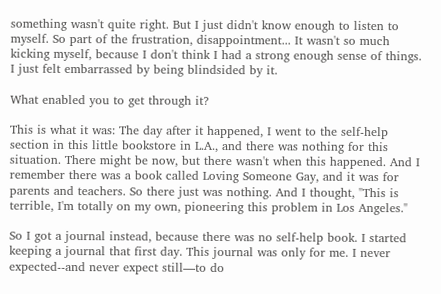something wasn't quite right. But I just didn't know enough to listen to myself. So part of the frustration, disappointment... It wasn't so much kicking myself, because I don't think I had a strong enough sense of things. I just felt embarrassed by being blindsided by it.

What enabled you to get through it?

This is what it was: The day after it happened, I went to the self-help section in this little bookstore in L.A., and there was nothing for this situation. There might be now, but there wasn't when this happened. And I remember there was a book called Loving Someone Gay, and it was for parents and teachers. So there just was nothing. And I thought, "This is terrible, I'm totally on my own, pioneering this problem in Los Angeles."

So I got a journal instead, because there was no self-help book. I started keeping a journal that first day. This journal was only for me. I never expected--and never expect still—to do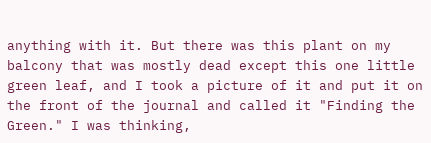anything with it. But there was this plant on my balcony that was mostly dead except this one little green leaf, and I took a picture of it and put it on the front of the journal and called it "Finding the Green." I was thinking,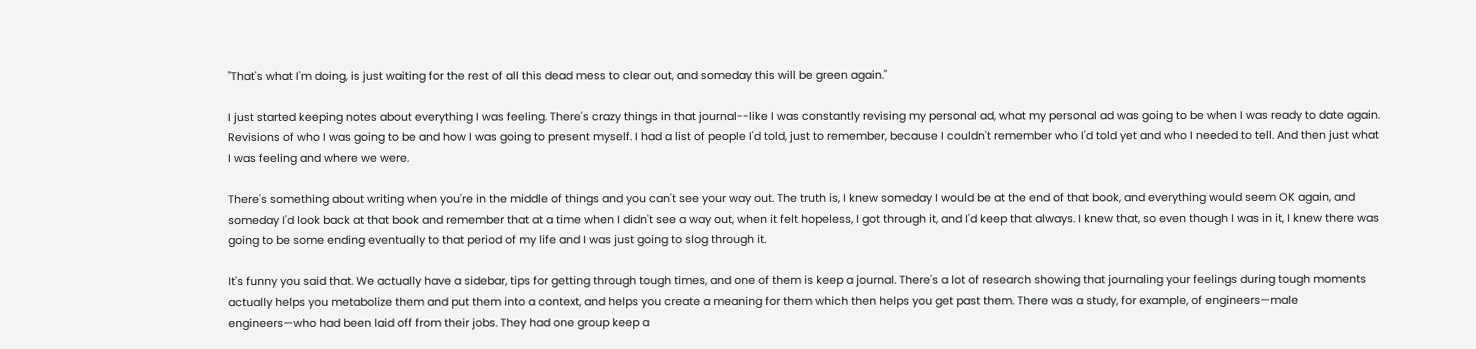"That's what I'm doing, is just waiting for the rest of all this dead mess to clear out, and someday this will be green again."

I just started keeping notes about everything I was feeling. There's crazy things in that journal--like I was constantly revising my personal ad, what my personal ad was going to be when I was ready to date again. Revisions of who I was going to be and how I was going to present myself. I had a list of people I'd told, just to remember, because I couldn't remember who I'd told yet and who I needed to tell. And then just what I was feeling and where we were.

There's something about writing when you're in the middle of things and you can't see your way out. The truth is, I knew someday I would be at the end of that book, and everything would seem OK again, and someday I'd look back at that book and remember that at a time when I didn't see a way out, when it felt hopeless, I got through it, and I'd keep that always. I knew that, so even though I was in it, I knew there was going to be some ending eventually to that period of my life and I was just going to slog through it.

It's funny you said that. We actually have a sidebar, tips for getting through tough times, and one of them is keep a journal. There's a lot of research showing that journaling your feelings during tough moments actually helps you metabolize them and put them into a context, and helps you create a meaning for them which then helps you get past them. There was a study, for example, of engineers—male engineers—who had been laid off from their jobs. They had one group keep a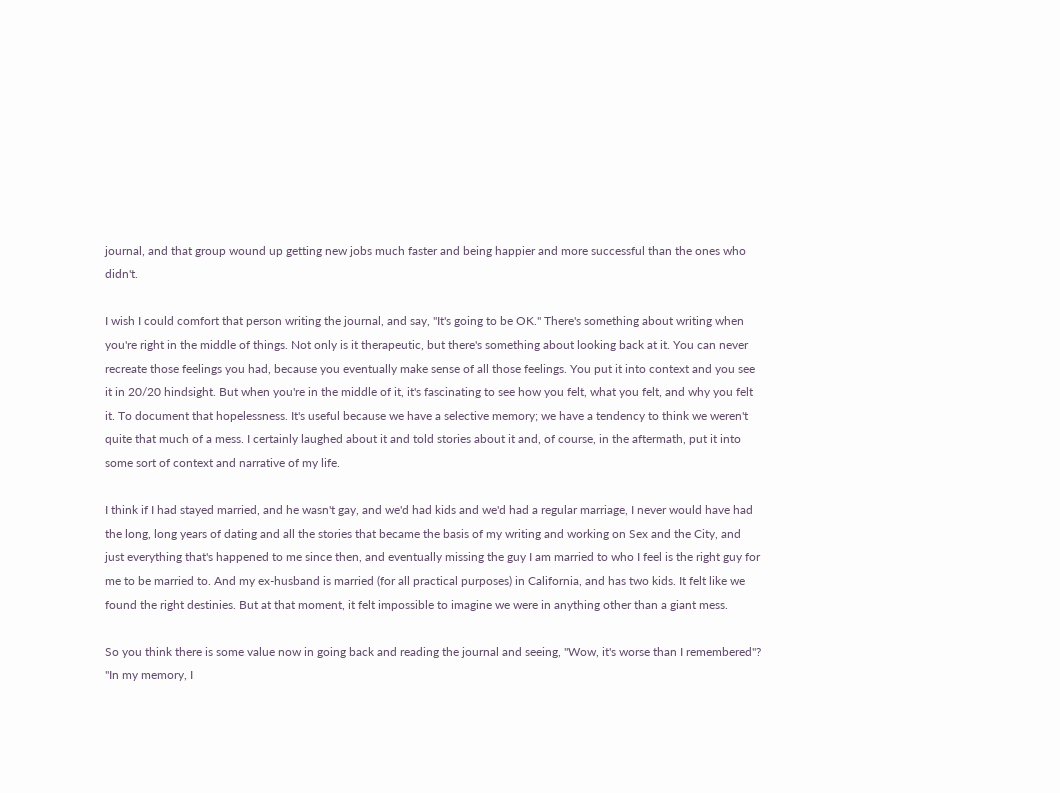journal, and that group wound up getting new jobs much faster and being happier and more successful than the ones who didn't.

I wish I could comfort that person writing the journal, and say, "It's going to be OK." There's something about writing when you're right in the middle of things. Not only is it therapeutic, but there's something about looking back at it. You can never recreate those feelings you had, because you eventually make sense of all those feelings. You put it into context and you see it in 20/20 hindsight. But when you're in the middle of it, it's fascinating to see how you felt, what you felt, and why you felt it. To document that hopelessness. It's useful because we have a selective memory; we have a tendency to think we weren't quite that much of a mess. I certainly laughed about it and told stories about it and, of course, in the aftermath, put it into some sort of context and narrative of my life.

I think if I had stayed married, and he wasn't gay, and we'd had kids and we'd had a regular marriage, I never would have had the long, long years of dating and all the stories that became the basis of my writing and working on Sex and the City, and just everything that's happened to me since then, and eventually missing the guy I am married to who I feel is the right guy for me to be married to. And my ex-husband is married (for all practical purposes) in California, and has two kids. It felt like we found the right destinies. But at that moment, it felt impossible to imagine we were in anything other than a giant mess.

So you think there is some value now in going back and reading the journal and seeing, "Wow, it's worse than I remembered"? "In my memory, I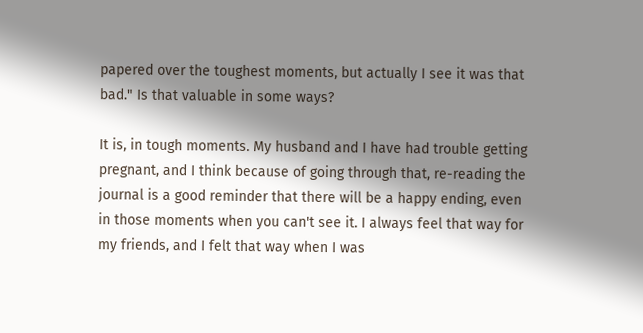papered over the toughest moments, but actually I see it was that bad." Is that valuable in some ways?

It is, in tough moments. My husband and I have had trouble getting pregnant, and I think because of going through that, re-reading the journal is a good reminder that there will be a happy ending, even in those moments when you can't see it. I always feel that way for my friends, and I felt that way when I was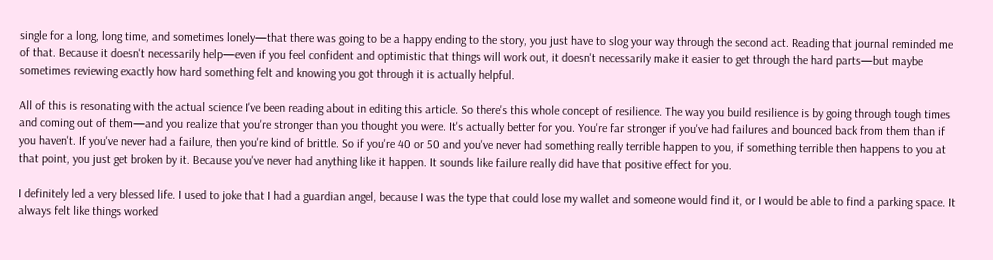single for a long, long time, and sometimes lonely—that there was going to be a happy ending to the story, you just have to slog your way through the second act. Reading that journal reminded me of that. Because it doesn't necessarily help—even if you feel confident and optimistic that things will work out, it doesn't necessarily make it easier to get through the hard parts—but maybe sometimes reviewing exactly how hard something felt and knowing you got through it is actually helpful.

All of this is resonating with the actual science I've been reading about in editing this article. So there's this whole concept of resilience. The way you build resilience is by going through tough times and coming out of them—and you realize that you're stronger than you thought you were. It's actually better for you. You're far stronger if you've had failures and bounced back from them than if you haven't. If you've never had a failure, then you're kind of brittle. So if you're 40 or 50 and you've never had something really terrible happen to you, if something terrible then happens to you at that point, you just get broken by it. Because you've never had anything like it happen. It sounds like failure really did have that positive effect for you.

I definitely led a very blessed life. I used to joke that I had a guardian angel, because I was the type that could lose my wallet and someone would find it, or I would be able to find a parking space. It always felt like things worked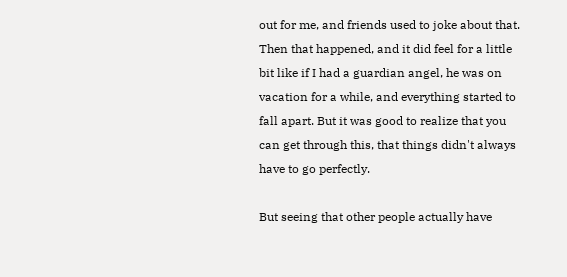out for me, and friends used to joke about that. Then that happened, and it did feel for a little bit like if I had a guardian angel, he was on vacation for a while, and everything started to fall apart. But it was good to realize that you can get through this, that things didn't always have to go perfectly.

But seeing that other people actually have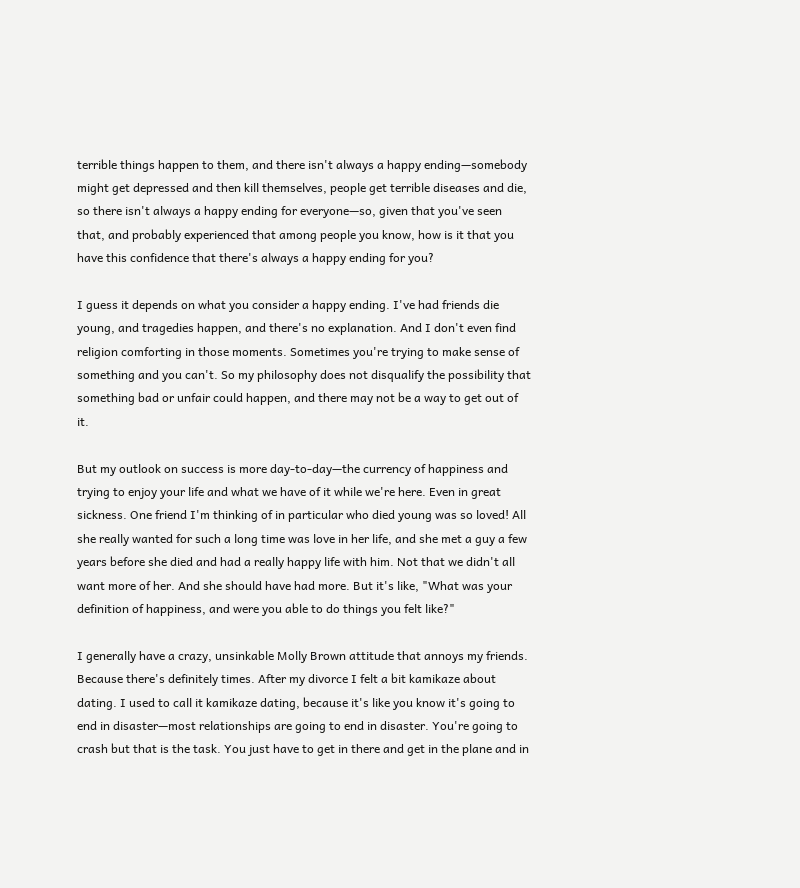terrible things happen to them, and there isn't always a happy ending—somebody might get depressed and then kill themselves, people get terrible diseases and die, so there isn't always a happy ending for everyone—so, given that you've seen that, and probably experienced that among people you know, how is it that you have this confidence that there's always a happy ending for you?

I guess it depends on what you consider a happy ending. I've had friends die young, and tragedies happen, and there's no explanation. And I don't even find religion comforting in those moments. Sometimes you're trying to make sense of something and you can't. So my philosophy does not disqualify the possibility that something bad or unfair could happen, and there may not be a way to get out of it.

But my outlook on success is more day-to-day—the currency of happiness and trying to enjoy your life and what we have of it while we're here. Even in great sickness. One friend I'm thinking of in particular who died young was so loved! All she really wanted for such a long time was love in her life, and she met a guy a few years before she died and had a really happy life with him. Not that we didn't all want more of her. And she should have had more. But it's like, "What was your definition of happiness, and were you able to do things you felt like?"

I generally have a crazy, unsinkable Molly Brown attitude that annoys my friends. Because there's definitely times. After my divorce I felt a bit kamikaze about dating. I used to call it kamikaze dating, because it's like you know it's going to end in disaster—most relationships are going to end in disaster. You're going to crash but that is the task. You just have to get in there and get in the plane and in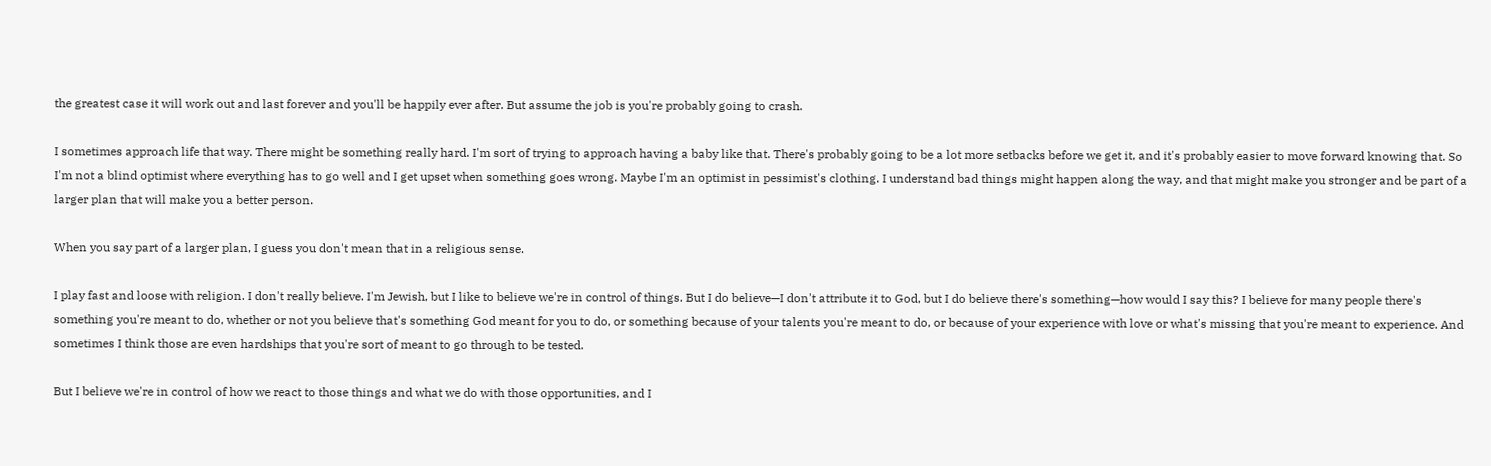the greatest case it will work out and last forever and you'll be happily ever after. But assume the job is you're probably going to crash.

I sometimes approach life that way. There might be something really hard. I'm sort of trying to approach having a baby like that. There's probably going to be a lot more setbacks before we get it, and it's probably easier to move forward knowing that. So I'm not a blind optimist where everything has to go well and I get upset when something goes wrong. Maybe I'm an optimist in pessimist's clothing. I understand bad things might happen along the way, and that might make you stronger and be part of a larger plan that will make you a better person.

When you say part of a larger plan, I guess you don't mean that in a religious sense.

I play fast and loose with religion. I don't really believe. I'm Jewish, but I like to believe we're in control of things. But I do believe—I don't attribute it to God, but I do believe there's something—how would I say this? I believe for many people there's something you're meant to do, whether or not you believe that's something God meant for you to do, or something because of your talents you're meant to do, or because of your experience with love or what's missing that you're meant to experience. And sometimes I think those are even hardships that you're sort of meant to go through to be tested.

But I believe we're in control of how we react to those things and what we do with those opportunities, and I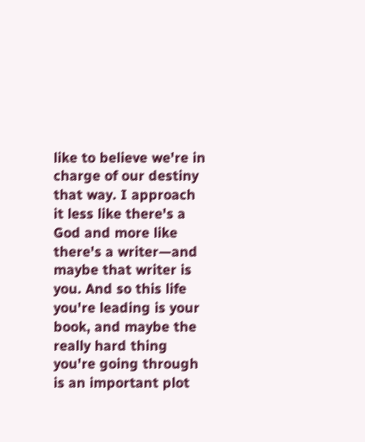like to believe we're in charge of our destiny that way. I approach it less like there's a God and more like there's a writer—and maybe that writer is you. And so this life you're leading is your book, and maybe the really hard thing you're going through is an important plot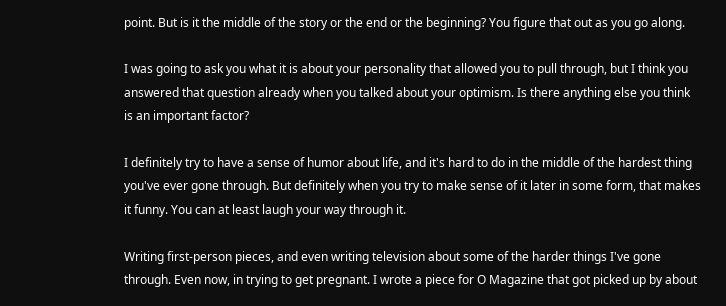point. But is it the middle of the story or the end or the beginning? You figure that out as you go along.

I was going to ask you what it is about your personality that allowed you to pull through, but I think you answered that question already when you talked about your optimism. Is there anything else you think is an important factor?

I definitely try to have a sense of humor about life, and it's hard to do in the middle of the hardest thing you've ever gone through. But definitely when you try to make sense of it later in some form, that makes it funny. You can at least laugh your way through it.

Writing first-person pieces, and even writing television about some of the harder things I've gone through. Even now, in trying to get pregnant. I wrote a piece for O Magazine that got picked up by about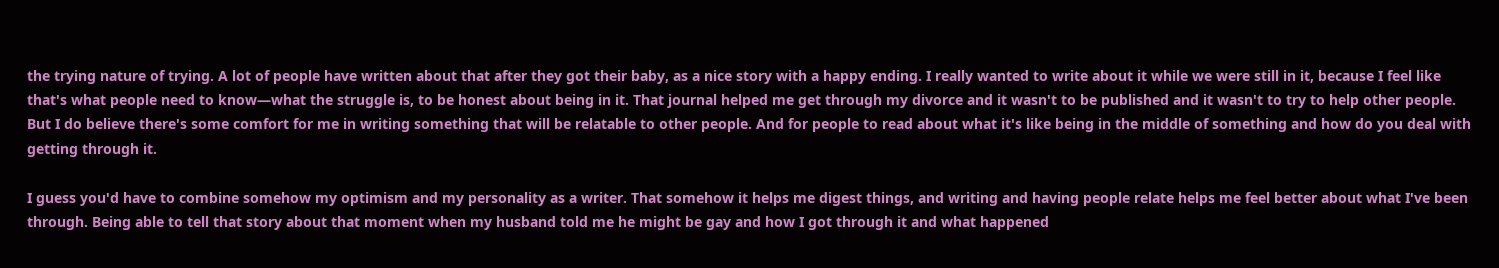the trying nature of trying. A lot of people have written about that after they got their baby, as a nice story with a happy ending. I really wanted to write about it while we were still in it, because I feel like that's what people need to know—what the struggle is, to be honest about being in it. That journal helped me get through my divorce and it wasn't to be published and it wasn't to try to help other people. But I do believe there's some comfort for me in writing something that will be relatable to other people. And for people to read about what it's like being in the middle of something and how do you deal with getting through it.

I guess you'd have to combine somehow my optimism and my personality as a writer. That somehow it helps me digest things, and writing and having people relate helps me feel better about what I've been through. Being able to tell that story about that moment when my husband told me he might be gay and how I got through it and what happened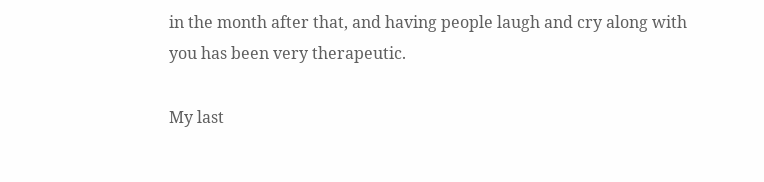in the month after that, and having people laugh and cry along with you has been very therapeutic.

My last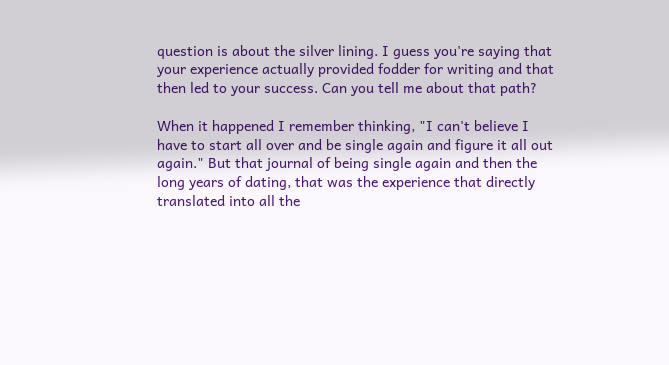question is about the silver lining. I guess you're saying that your experience actually provided fodder for writing and that then led to your success. Can you tell me about that path?

When it happened I remember thinking, "I can't believe I have to start all over and be single again and figure it all out again." But that journal of being single again and then the long years of dating, that was the experience that directly translated into all the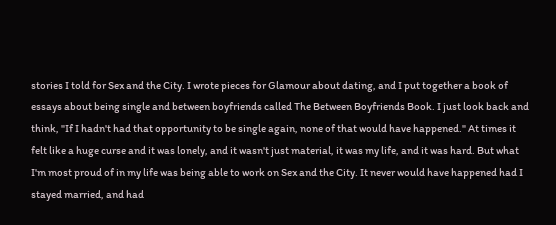stories I told for Sex and the City. I wrote pieces for Glamour about dating, and I put together a book of essays about being single and between boyfriends called The Between Boyfriends Book. I just look back and think, "If I hadn't had that opportunity to be single again, none of that would have happened." At times it felt like a huge curse and it was lonely, and it wasn't just material, it was my life, and it was hard. But what I'm most proud of in my life was being able to work on Sex and the City. It never would have happened had I stayed married, and had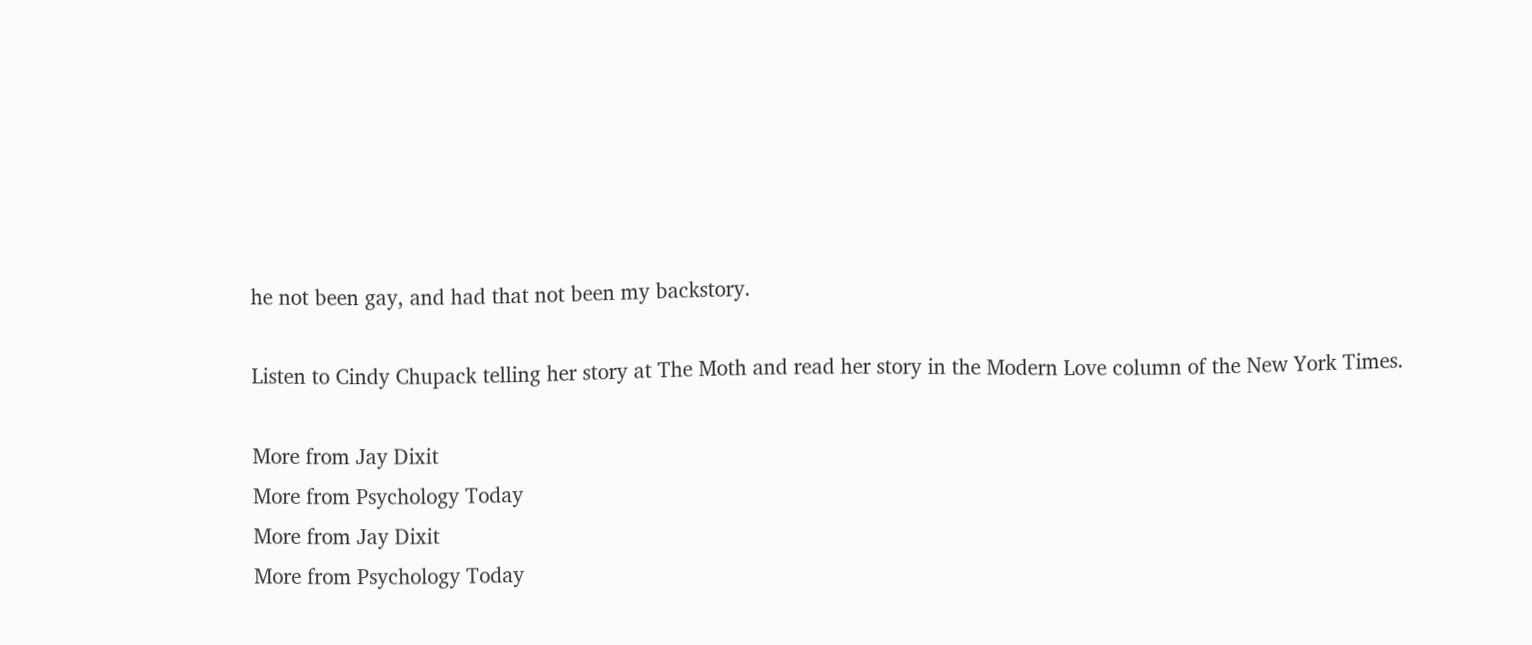he not been gay, and had that not been my backstory.

Listen to Cindy Chupack telling her story at The Moth and read her story in the Modern Love column of the New York Times.

More from Jay Dixit
More from Psychology Today
More from Jay Dixit
More from Psychology Today